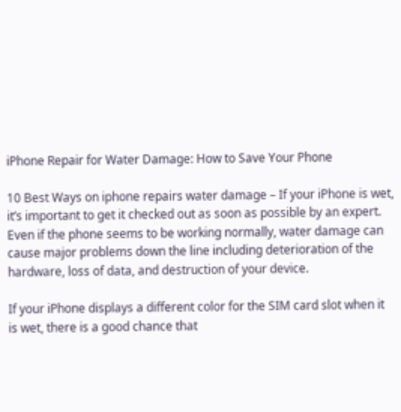iPhone Repair for Water Damage: How to Save Your Phone

10 Best Ways on iphone repairs water damage – If your iPhone is wet, it’s important to get it checked out as soon as possible by an expert. Even if the phone seems to be working normally, water damage can cause major problems down the line including deterioration of the hardware, loss of data, and destruction of your device.

If your iPhone displays a different color for the SIM card slot when it is wet, there is a good chance that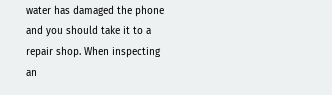water has damaged the phone and you should take it to a repair shop. When inspecting an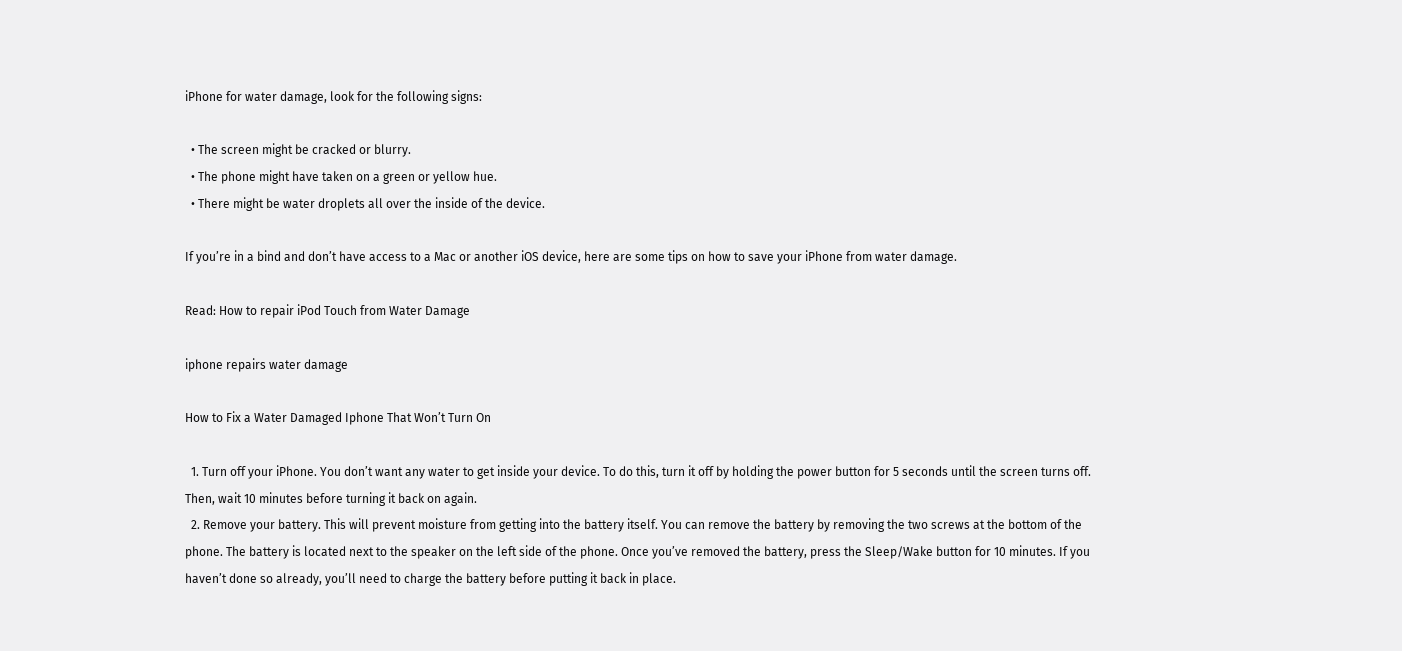iPhone for water damage, look for the following signs:

  • The screen might be cracked or blurry.
  • The phone might have taken on a green or yellow hue.
  • There might be water droplets all over the inside of the device.

If you’re in a bind and don’t have access to a Mac or another iOS device, here are some tips on how to save your iPhone from water damage.

Read: How to repair iPod Touch from Water Damage

iphone repairs water damage

How to Fix a Water Damaged Iphone That Won’t Turn On

  1. Turn off your iPhone. You don’t want any water to get inside your device. To do this, turn it off by holding the power button for 5 seconds until the screen turns off. Then, wait 10 minutes before turning it back on again.
  2. Remove your battery. This will prevent moisture from getting into the battery itself. You can remove the battery by removing the two screws at the bottom of the phone. The battery is located next to the speaker on the left side of the phone. Once you’ve removed the battery, press the Sleep/Wake button for 10 minutes. If you haven’t done so already, you’ll need to charge the battery before putting it back in place.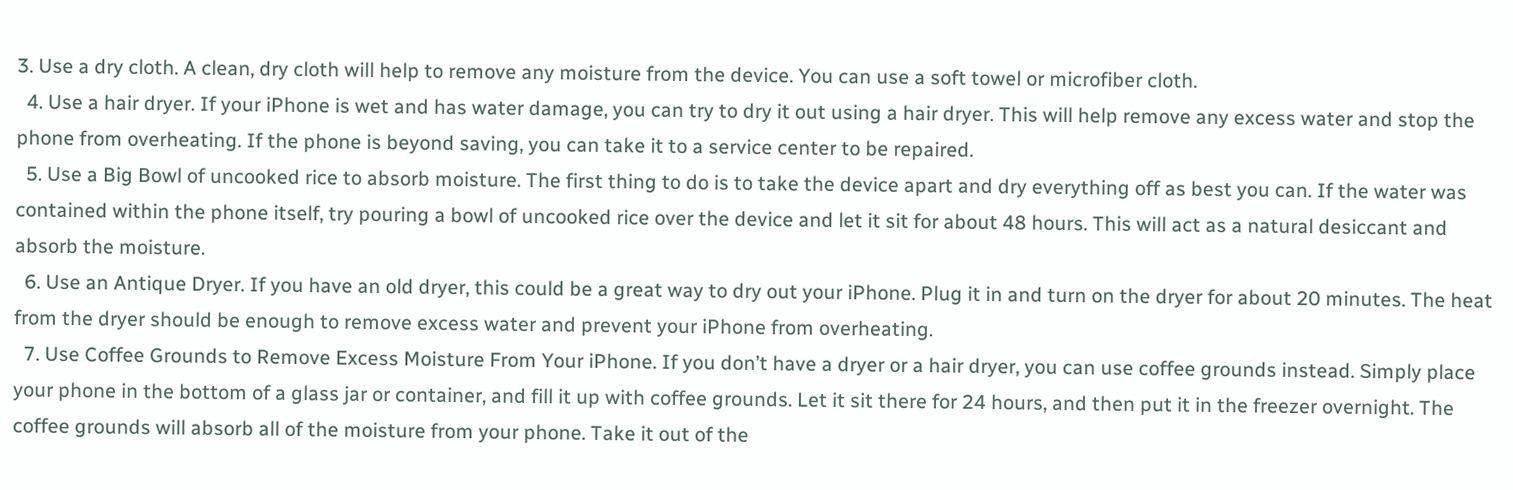3. Use a dry cloth. A clean, dry cloth will help to remove any moisture from the device. You can use a soft towel or microfiber cloth.
  4. Use a hair dryer. If your iPhone is wet and has water damage, you can try to dry it out using a hair dryer. This will help remove any excess water and stop the phone from overheating. If the phone is beyond saving, you can take it to a service center to be repaired.
  5. Use a Big Bowl of uncooked rice to absorb moisture. The first thing to do is to take the device apart and dry everything off as best you can. If the water was contained within the phone itself, try pouring a bowl of uncooked rice over the device and let it sit for about 48 hours. This will act as a natural desiccant and absorb the moisture.
  6. Use an Antique Dryer. If you have an old dryer, this could be a great way to dry out your iPhone. Plug it in and turn on the dryer for about 20 minutes. The heat from the dryer should be enough to remove excess water and prevent your iPhone from overheating.
  7. Use Coffee Grounds to Remove Excess Moisture From Your iPhone. If you don’t have a dryer or a hair dryer, you can use coffee grounds instead. Simply place your phone in the bottom of a glass jar or container, and fill it up with coffee grounds. Let it sit there for 24 hours, and then put it in the freezer overnight. The coffee grounds will absorb all of the moisture from your phone. Take it out of the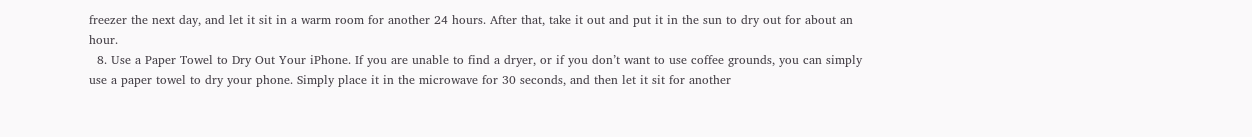freezer the next day, and let it sit in a warm room for another 24 hours. After that, take it out and put it in the sun to dry out for about an hour.
  8. Use a Paper Towel to Dry Out Your iPhone. If you are unable to find a dryer, or if you don’t want to use coffee grounds, you can simply use a paper towel to dry your phone. Simply place it in the microwave for 30 seconds, and then let it sit for another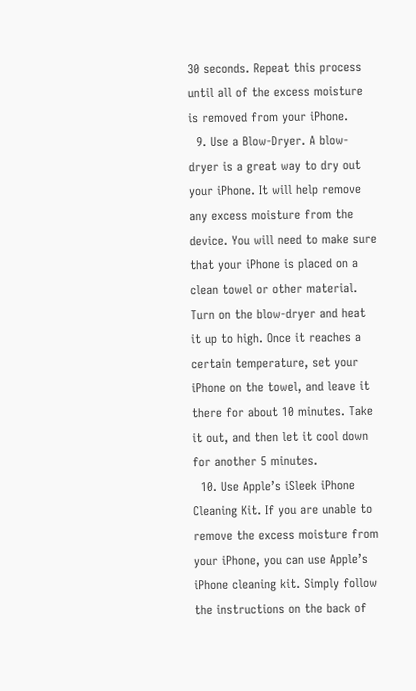30 seconds. Repeat this process until all of the excess moisture is removed from your iPhone.
  9. Use a Blow-Dryer. A blow-dryer is a great way to dry out your iPhone. It will help remove any excess moisture from the device. You will need to make sure that your iPhone is placed on a clean towel or other material. Turn on the blow-dryer and heat it up to high. Once it reaches a certain temperature, set your iPhone on the towel, and leave it there for about 10 minutes. Take it out, and then let it cool down for another 5 minutes.
  10. Use Apple’s iSleek iPhone Cleaning Kit. If you are unable to remove the excess moisture from your iPhone, you can use Apple’s iPhone cleaning kit. Simply follow the instructions on the back of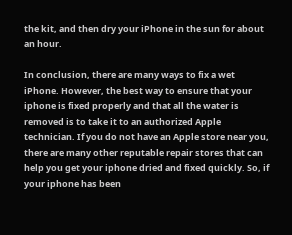the kit, and then dry your iPhone in the sun for about an hour.

In conclusion, there are many ways to fix a wet iPhone. However, the best way to ensure that your iphone is fixed properly and that all the water is removed is to take it to an authorized Apple technician. If you do not have an Apple store near you, there are many other reputable repair stores that can help you get your iphone dried and fixed quickly. So, if your iphone has been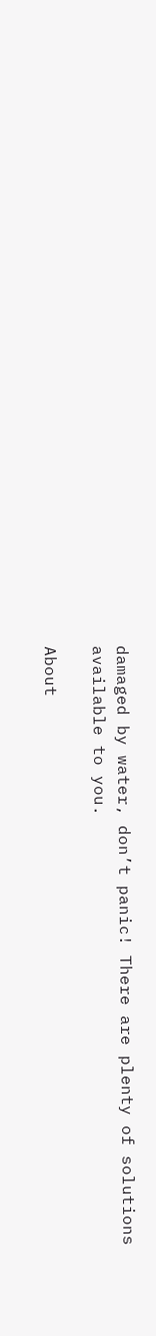damaged by water, don’t panic! There are plenty of solutions available to you.

About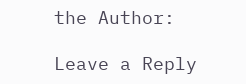the Author:

Leave a Reply